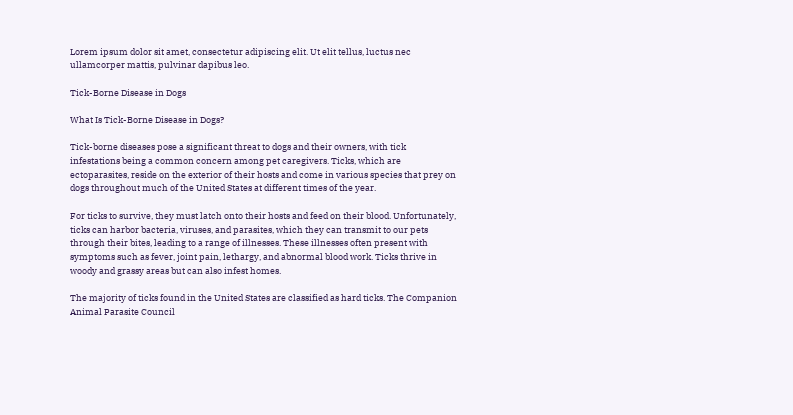Lorem ipsum dolor sit amet, consectetur adipiscing elit. Ut elit tellus, luctus nec ullamcorper mattis, pulvinar dapibus leo.

Tick-Borne Disease in Dogs

What Is Tick-Borne Disease in Dogs?

Tick-borne diseases pose a significant threat to dogs and their owners, with tick infestations being a common concern among pet caregivers. Ticks, which are ectoparasites, reside on the exterior of their hosts and come in various species that prey on dogs throughout much of the United States at different times of the year.

For ticks to survive, they must latch onto their hosts and feed on their blood. Unfortunately, ticks can harbor bacteria, viruses, and parasites, which they can transmit to our pets through their bites, leading to a range of illnesses. These illnesses often present with symptoms such as fever, joint pain, lethargy, and abnormal blood work. Ticks thrive in woody and grassy areas but can also infest homes.

The majority of ticks found in the United States are classified as hard ticks. The Companion Animal Parasite Council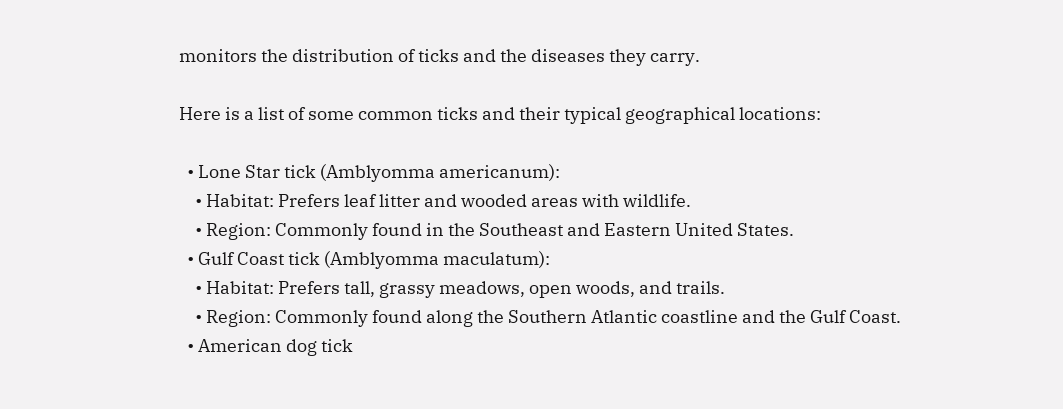monitors the distribution of ticks and the diseases they carry.

Here is a list of some common ticks and their typical geographical locations:

  • Lone Star tick (Amblyomma americanum):
    • Habitat: Prefers leaf litter and wooded areas with wildlife.
    • Region: Commonly found in the Southeast and Eastern United States.
  • Gulf Coast tick (Amblyomma maculatum):
    • Habitat: Prefers tall, grassy meadows, open woods, and trails.
    • Region: Commonly found along the Southern Atlantic coastline and the Gulf Coast.
  • American dog tick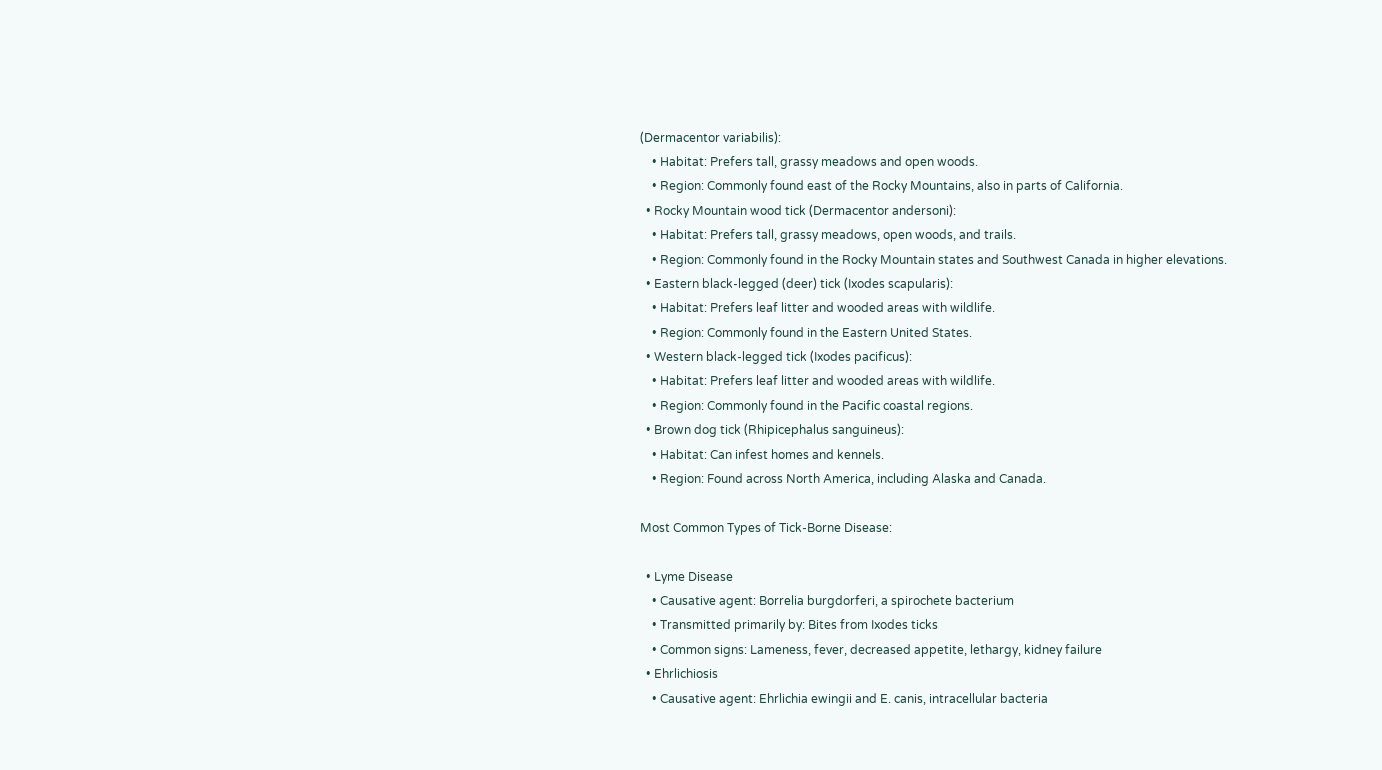(Dermacentor variabilis):
    • Habitat: Prefers tall, grassy meadows and open woods.
    • Region: Commonly found east of the Rocky Mountains, also in parts of California.
  • Rocky Mountain wood tick (Dermacentor andersoni):
    • Habitat: Prefers tall, grassy meadows, open woods, and trails.
    • Region: Commonly found in the Rocky Mountain states and Southwest Canada in higher elevations.
  • Eastern black-legged (deer) tick (Ixodes scapularis):
    • Habitat: Prefers leaf litter and wooded areas with wildlife.
    • Region: Commonly found in the Eastern United States.
  • Western black-legged tick (Ixodes pacificus):
    • Habitat: Prefers leaf litter and wooded areas with wildlife.
    • Region: Commonly found in the Pacific coastal regions.
  • Brown dog tick (Rhipicephalus sanguineus):
    • Habitat: Can infest homes and kennels.
    • Region: Found across North America, including Alaska and Canada.

Most Common Types of Tick-Borne Disease:

  • Lyme Disease
    • Causative agent: Borrelia burgdorferi, a spirochete bacterium
    • Transmitted primarily by: Bites from Ixodes ticks
    • Common signs: Lameness, fever, decreased appetite, lethargy, kidney failure
  • Ehrlichiosis
    • Causative agent: Ehrlichia ewingii and E. canis, intracellular bacteria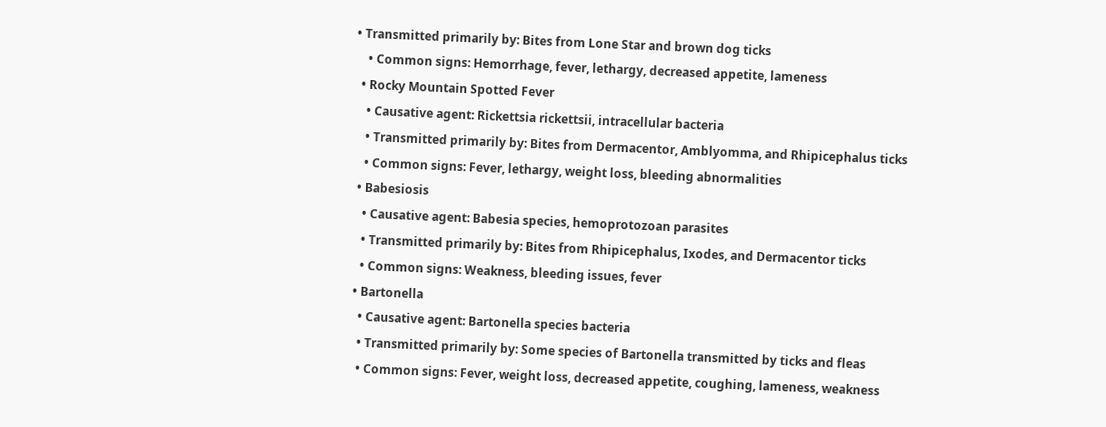• Transmitted primarily by: Bites from Lone Star and brown dog ticks
    • Common signs: Hemorrhage, fever, lethargy, decreased appetite, lameness
  • Rocky Mountain Spotted Fever
    • Causative agent: Rickettsia rickettsii, intracellular bacteria
    • Transmitted primarily by: Bites from Dermacentor, Amblyomma, and Rhipicephalus ticks
    • Common signs: Fever, lethargy, weight loss, bleeding abnormalities
  • Babesiosis
    • Causative agent: Babesia species, hemoprotozoan parasites
    • Transmitted primarily by: Bites from Rhipicephalus, Ixodes, and Dermacentor ticks
    • Common signs: Weakness, bleeding issues, fever
  • Bartonella
    • Causative agent: Bartonella species bacteria
    • Transmitted primarily by: Some species of Bartonella transmitted by ticks and fleas
    • Common signs: Fever, weight loss, decreased appetite, coughing, lameness, weakness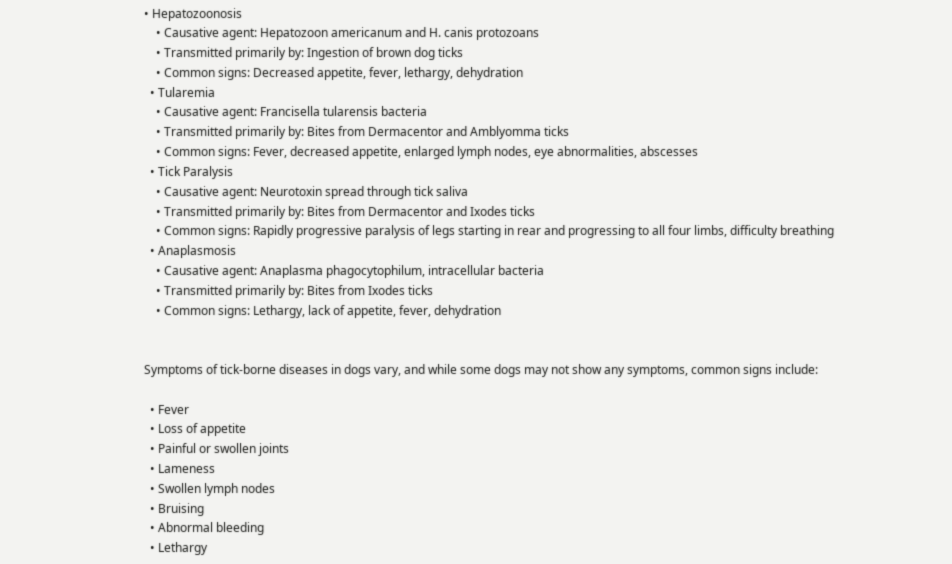• Hepatozoonosis
    • Causative agent: Hepatozoon americanum and H. canis protozoans
    • Transmitted primarily by: Ingestion of brown dog ticks
    • Common signs: Decreased appetite, fever, lethargy, dehydration
  • Tularemia
    • Causative agent: Francisella tularensis bacteria
    • Transmitted primarily by: Bites from Dermacentor and Amblyomma ticks
    • Common signs: Fever, decreased appetite, enlarged lymph nodes, eye abnormalities, abscesses
  • Tick Paralysis
    • Causative agent: Neurotoxin spread through tick saliva
    • Transmitted primarily by: Bites from Dermacentor and Ixodes ticks
    • Common signs: Rapidly progressive paralysis of legs starting in rear and progressing to all four limbs, difficulty breathing
  • Anaplasmosis
    • Causative agent: Anaplasma phagocytophilum, intracellular bacteria
    • Transmitted primarily by: Bites from Ixodes ticks
    • Common signs: Lethargy, lack of appetite, fever, dehydration


Symptoms of tick-borne diseases in dogs vary, and while some dogs may not show any symptoms, common signs include:

  • Fever
  • Loss of appetite
  • Painful or swollen joints
  • Lameness
  • Swollen lymph nodes
  • Bruising
  • Abnormal bleeding
  • Lethargy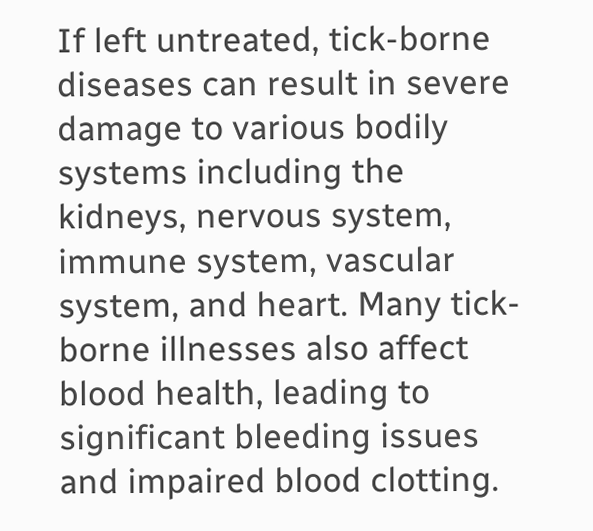If left untreated, tick-borne diseases can result in severe damage to various bodily systems including the kidneys, nervous system, immune system, vascular system, and heart. Many tick-borne illnesses also affect blood health, leading to significant bleeding issues and impaired blood clotting.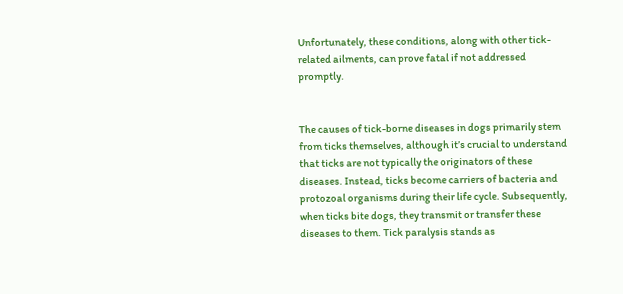Unfortunately, these conditions, along with other tick-related ailments, can prove fatal if not addressed promptly.


The causes of tick-borne diseases in dogs primarily stem from ticks themselves, although it’s crucial to understand that ticks are not typically the originators of these diseases. Instead, ticks become carriers of bacteria and protozoal organisms during their life cycle. Subsequently, when ticks bite dogs, they transmit or transfer these diseases to them. Tick paralysis stands as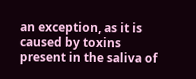an exception, as it is caused by toxins present in the saliva of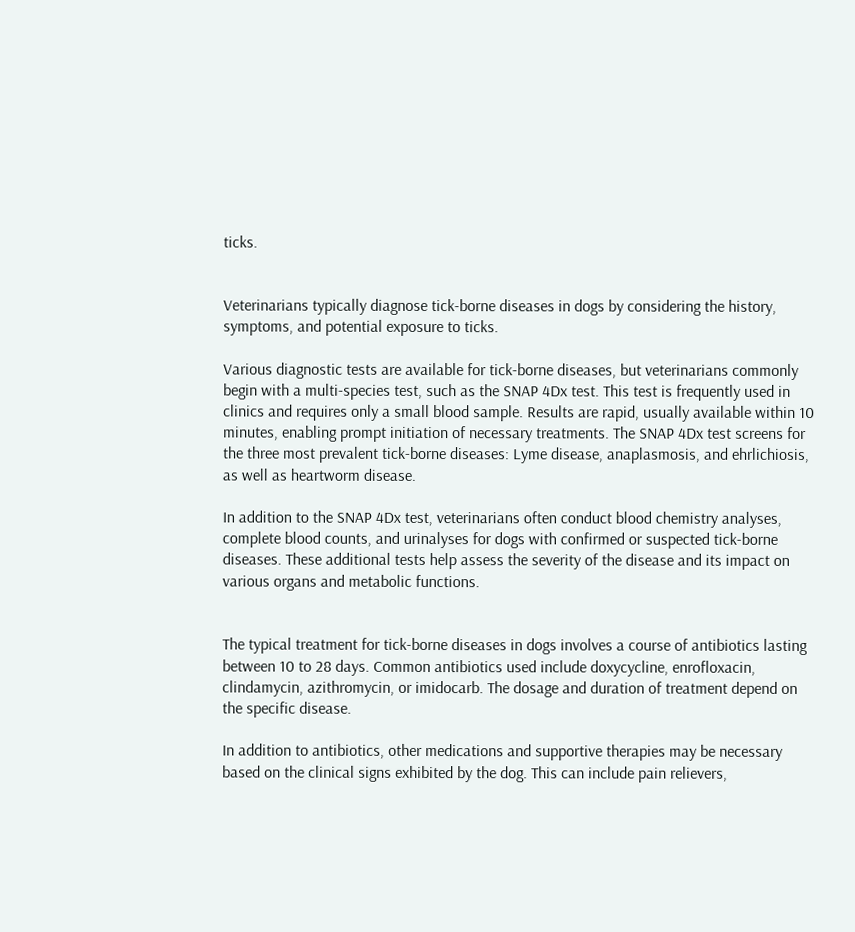ticks.


Veterinarians typically diagnose tick-borne diseases in dogs by considering the history, symptoms, and potential exposure to ticks.

Various diagnostic tests are available for tick-borne diseases, but veterinarians commonly begin with a multi-species test, such as the SNAP 4Dx test. This test is frequently used in clinics and requires only a small blood sample. Results are rapid, usually available within 10 minutes, enabling prompt initiation of necessary treatments. The SNAP 4Dx test screens for the three most prevalent tick-borne diseases: Lyme disease, anaplasmosis, and ehrlichiosis, as well as heartworm disease.

In addition to the SNAP 4Dx test, veterinarians often conduct blood chemistry analyses, complete blood counts, and urinalyses for dogs with confirmed or suspected tick-borne diseases. These additional tests help assess the severity of the disease and its impact on various organs and metabolic functions.


The typical treatment for tick-borne diseases in dogs involves a course of antibiotics lasting between 10 to 28 days. Common antibiotics used include doxycycline, enrofloxacin, clindamycin, azithromycin, or imidocarb. The dosage and duration of treatment depend on the specific disease.

In addition to antibiotics, other medications and supportive therapies may be necessary based on the clinical signs exhibited by the dog. This can include pain relievers,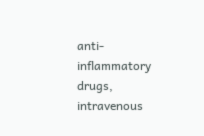anti-inflammatory drugs, intravenous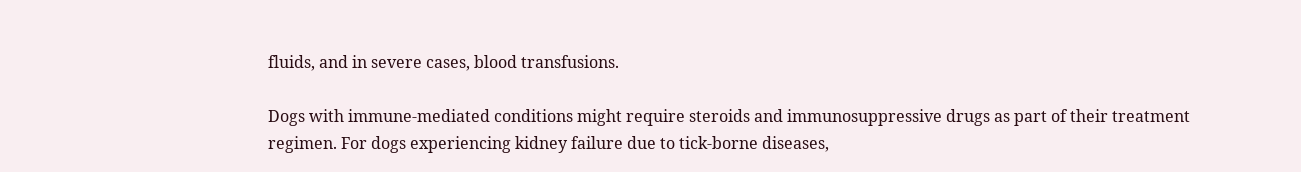fluids, and in severe cases, blood transfusions.

Dogs with immune-mediated conditions might require steroids and immunosuppressive drugs as part of their treatment regimen. For dogs experiencing kidney failure due to tick-borne diseases,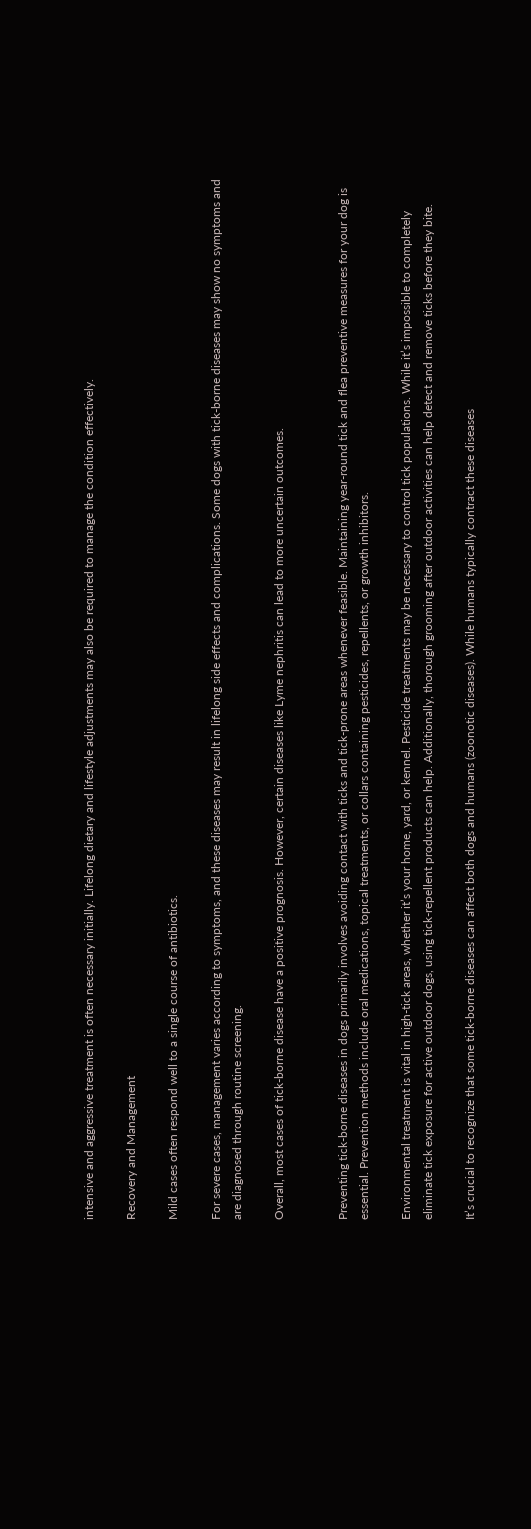intensive and aggressive treatment is often necessary initially. Lifelong dietary and lifestyle adjustments may also be required to manage the condition effectively.

Recovery and Management

Mild cases often respond well to a single course of antibiotics.

For severe cases, management varies according to symptoms, and these diseases may result in lifelong side effects and complications. Some dogs with tick-borne diseases may show no symptoms and are diagnosed through routine screening.

Overall, most cases of tick-borne disease have a positive prognosis. However, certain diseases like Lyme nephritis can lead to more uncertain outcomes.


Preventing tick-borne diseases in dogs primarily involves avoiding contact with ticks and tick-prone areas whenever feasible. Maintaining year-round tick and flea preventive measures for your dog is essential. Prevention methods include oral medications, topical treatments, or collars containing pesticides, repellents, or growth inhibitors.

Environmental treatment is vital in high-tick areas, whether it’s your home, yard, or kennel. Pesticide treatments may be necessary to control tick populations. While it’s impossible to completely eliminate tick exposure for active outdoor dogs, using tick-repellent products can help. Additionally, thorough grooming after outdoor activities can help detect and remove ticks before they bite.

It’s crucial to recognize that some tick-borne diseases can affect both dogs and humans (zoonotic diseases). While humans typically contract these diseases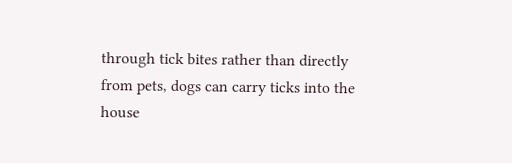through tick bites rather than directly from pets, dogs can carry ticks into the house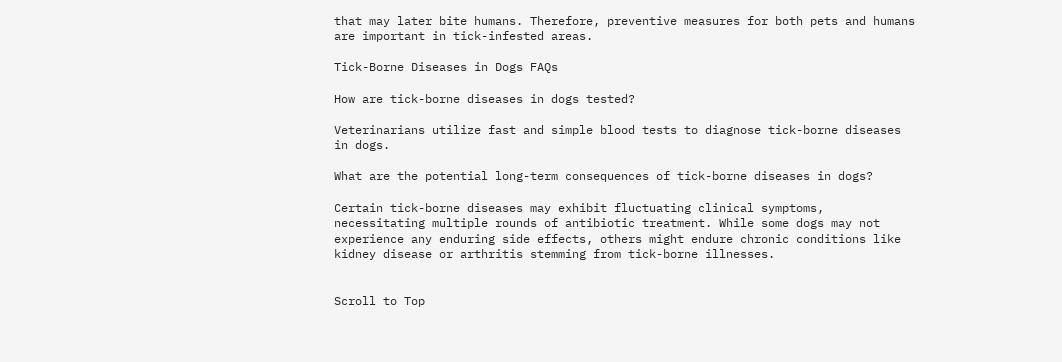that may later bite humans. Therefore, preventive measures for both pets and humans are important in tick-infested areas.

Tick-Borne Diseases in Dogs FAQs

How are tick-borne diseases in dogs tested?

Veterinarians utilize fast and simple blood tests to diagnose tick-borne diseases in dogs.

What are the potential long-term consequences of tick-borne diseases in dogs?

Certain tick-borne diseases may exhibit fluctuating clinical symptoms, necessitating multiple rounds of antibiotic treatment. While some dogs may not experience any enduring side effects, others might endure chronic conditions like kidney disease or arthritis stemming from tick-borne illnesses.


Scroll to Top